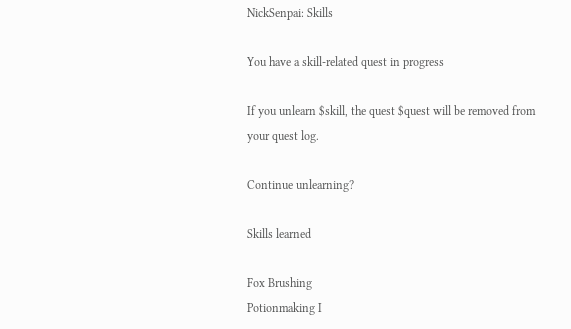NickSenpai: Skills

You have a skill-related quest in progress

If you unlearn $skill, the quest $quest will be removed from your quest log.

Continue unlearning?

Skills learned

Fox Brushing
Potionmaking I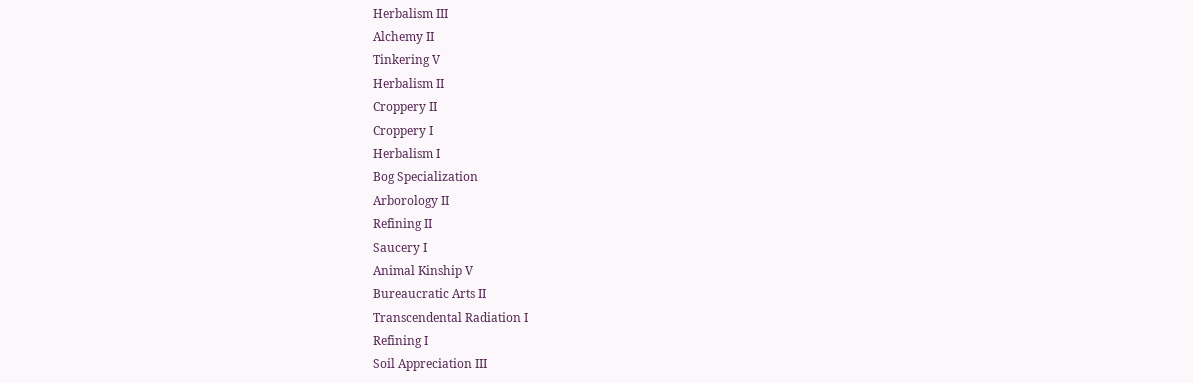Herbalism III
Alchemy II
Tinkering V
Herbalism II
Croppery II
Croppery I
Herbalism I
Bog Specialization
Arborology II
Refining II
Saucery I
Animal Kinship V
Bureaucratic Arts II
Transcendental Radiation I
Refining I
Soil Appreciation III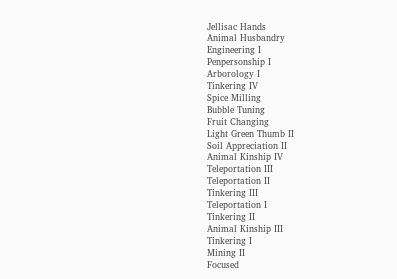Jellisac Hands
Animal Husbandry
Engineering I
Penpersonship I
Arborology I
Tinkering IV
Spice Milling
Bubble Tuning
Fruit Changing
Light Green Thumb II
Soil Appreciation II
Animal Kinship IV
Teleportation III
Teleportation II
Tinkering III
Teleportation I
Tinkering II
Animal Kinship III
Tinkering I
Mining II
Focused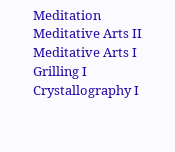Meditation
Meditative Arts II
Meditative Arts I
Grilling I
Crystallography I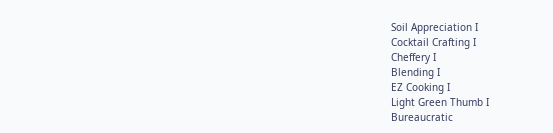Soil Appreciation I
Cocktail Crafting I
Cheffery I
Blending I
EZ Cooking I
Light Green Thumb I
Bureaucratic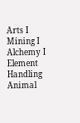Arts I
Mining I
Alchemy I
Element Handling
Animal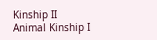Kinship II
Animal Kinship I